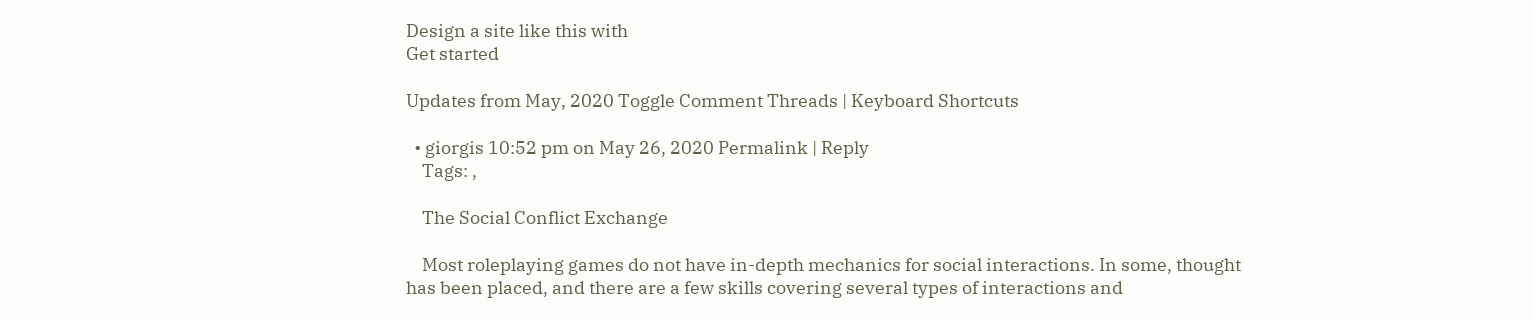Design a site like this with
Get started

Updates from May, 2020 Toggle Comment Threads | Keyboard Shortcuts

  • giorgis 10:52 pm on May 26, 2020 Permalink | Reply
    Tags: ,

    The Social Conflict Exchange

    Most roleplaying games do not have in-depth mechanics for social interactions. In some, thought has been placed, and there are a few skills covering several types of interactions and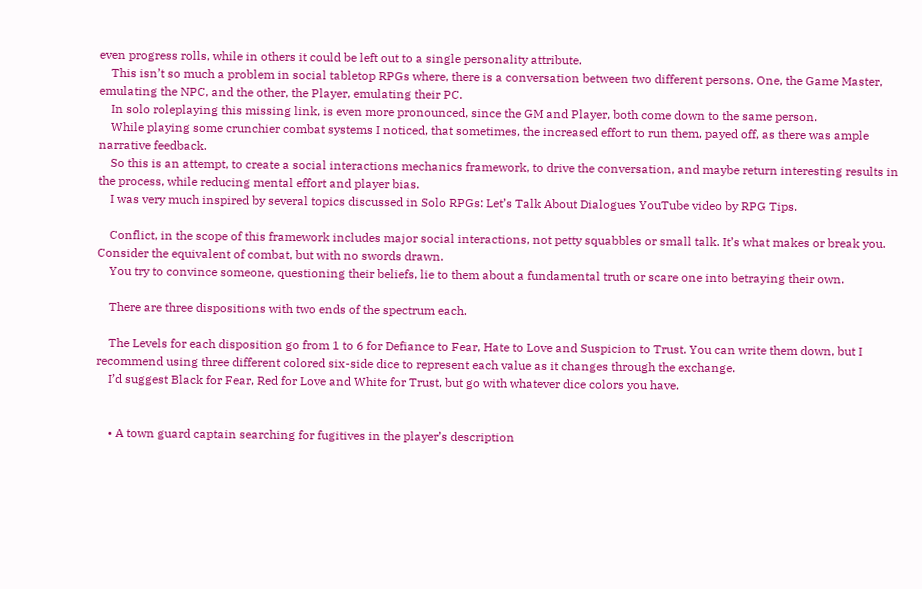even progress rolls, while in others it could be left out to a single personality attribute.
    This isn’t so much a problem in social tabletop RPGs where, there is a conversation between two different persons. One, the Game Master, emulating the NPC, and the other, the Player, emulating their PC.
    In solo roleplaying this missing link, is even more pronounced, since the GM and Player, both come down to the same person.
    While playing some crunchier combat systems I noticed, that sometimes, the increased effort to run them, payed off, as there was ample narrative feedback.
    So this is an attempt, to create a social interactions mechanics framework, to drive the conversation, and maybe return interesting results in the process, while reducing mental effort and player bias.
    I was very much inspired by several topics discussed in Solo RPGs: Let’s Talk About Dialogues YouTube video by RPG Tips.

    Conflict, in the scope of this framework includes major social interactions, not petty squabbles or small talk. It’s what makes or break you. Consider the equivalent of combat, but with no swords drawn.
    You try to convince someone, questioning their beliefs, lie to them about a fundamental truth or scare one into betraying their own.

    There are three dispositions with two ends of the spectrum each.

    The Levels for each disposition go from 1 to 6 for Defiance to Fear, Hate to Love and Suspicion to Trust. You can write them down, but I recommend using three different colored six-side dice to represent each value as it changes through the exchange.
    I’d suggest Black for Fear, Red for Love and White for Trust, but go with whatever dice colors you have.


    • A town guard captain searching for fugitives in the player’s description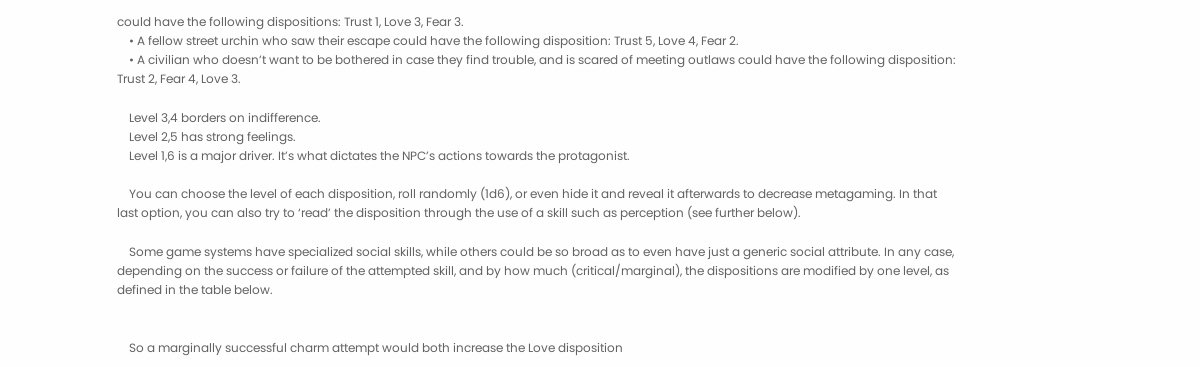could have the following dispositions: Trust 1, Love 3, Fear 3.
    • A fellow street urchin who saw their escape could have the following disposition: Trust 5, Love 4, Fear 2.
    • A civilian who doesn’t want to be bothered in case they find trouble, and is scared of meeting outlaws could have the following disposition: Trust 2, Fear 4, Love 3.

    Level 3,4 borders on indifference.
    Level 2,5 has strong feelings.
    Level 1,6 is a major driver. It’s what dictates the NPC’s actions towards the protagonist.

    You can choose the level of each disposition, roll randomly (1d6), or even hide it and reveal it afterwards to decrease metagaming. In that last option, you can also try to ‘read’ the disposition through the use of a skill such as perception (see further below).

    Some game systems have specialized social skills, while others could be so broad as to even have just a generic social attribute. In any case, depending on the success or failure of the attempted skill, and by how much (critical/marginal), the dispositions are modified by one level, as defined in the table below.


    So a marginally successful charm attempt would both increase the Love disposition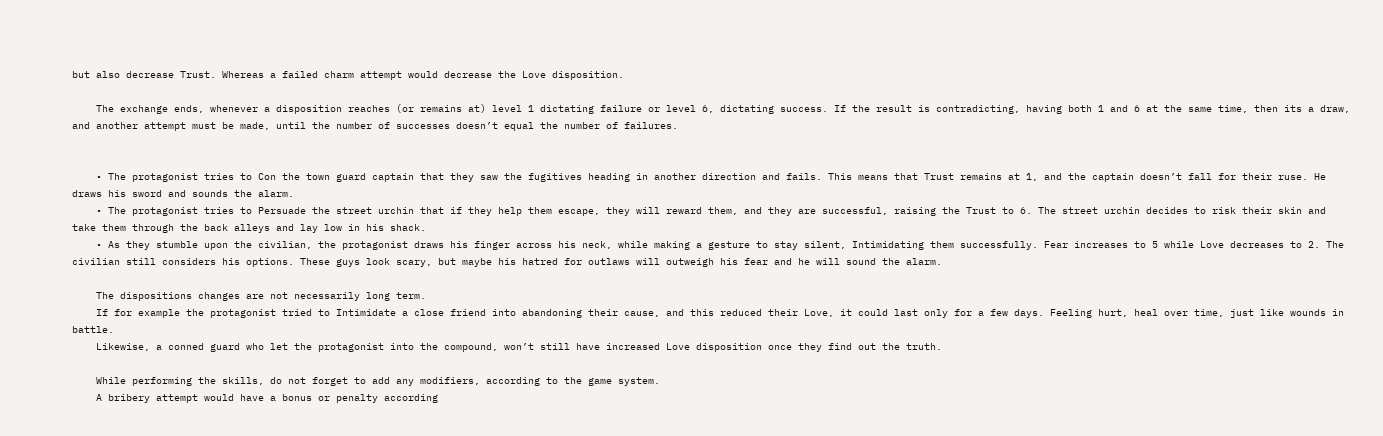but also decrease Trust. Whereas a failed charm attempt would decrease the Love disposition.

    The exchange ends, whenever a disposition reaches (or remains at) level 1 dictating failure or level 6, dictating success. If the result is contradicting, having both 1 and 6 at the same time, then its a draw, and another attempt must be made, until the number of successes doesn’t equal the number of failures.


    • The protagonist tries to Con the town guard captain that they saw the fugitives heading in another direction and fails. This means that Trust remains at 1, and the captain doesn’t fall for their ruse. He draws his sword and sounds the alarm.
    • The protagonist tries to Persuade the street urchin that if they help them escape, they will reward them, and they are successful, raising the Trust to 6. The street urchin decides to risk their skin and take them through the back alleys and lay low in his shack.
    • As they stumble upon the civilian, the protagonist draws his finger across his neck, while making a gesture to stay silent, Intimidating them successfully. Fear increases to 5 while Love decreases to 2. The civilian still considers his options. These guys look scary, but maybe his hatred for outlaws will outweigh his fear and he will sound the alarm.

    The dispositions changes are not necessarily long term.
    If for example the protagonist tried to Intimidate a close friend into abandoning their cause, and this reduced their Love, it could last only for a few days. Feeling hurt, heal over time, just like wounds in battle.
    Likewise, a conned guard who let the protagonist into the compound, won’t still have increased Love disposition once they find out the truth.

    While performing the skills, do not forget to add any modifiers, according to the game system.
    A bribery attempt would have a bonus or penalty according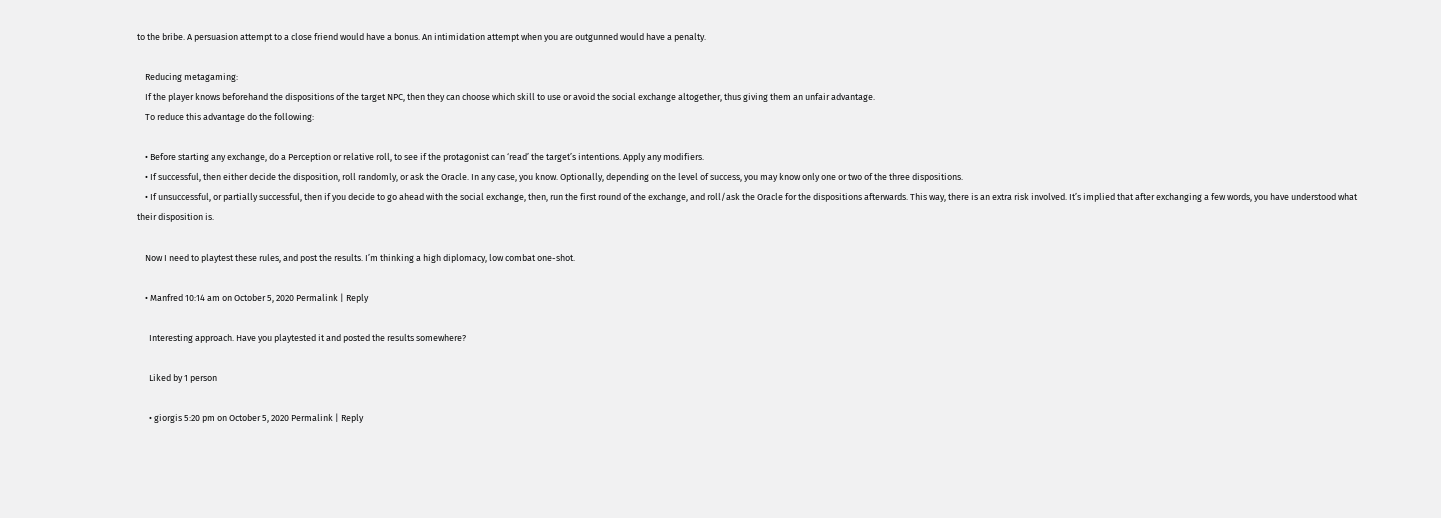to the bribe. A persuasion attempt to a close friend would have a bonus. An intimidation attempt when you are outgunned would have a penalty.

    Reducing metagaming:
    If the player knows beforehand the dispositions of the target NPC, then they can choose which skill to use or avoid the social exchange altogether, thus giving them an unfair advantage.
    To reduce this advantage do the following:

    • Before starting any exchange, do a Perception or relative roll, to see if the protagonist can ‘read’ the target’s intentions. Apply any modifiers.
    • If successful, then either decide the disposition, roll randomly, or ask the Oracle. In any case, you know. Optionally, depending on the level of success, you may know only one or two of the three dispositions.
    • If unsuccessful, or partially successful, then if you decide to go ahead with the social exchange, then, run the first round of the exchange, and roll/ask the Oracle for the dispositions afterwards. This way, there is an extra risk involved. It’s implied that after exchanging a few words, you have understood what their disposition is.

    Now I need to playtest these rules, and post the results. I’m thinking a high diplomacy, low combat one-shot.

    • Manfred 10:14 am on October 5, 2020 Permalink | Reply

      Interesting approach. Have you playtested it and posted the results somewhere?

      Liked by 1 person

      • giorgis 5:20 pm on October 5, 2020 Permalink | Reply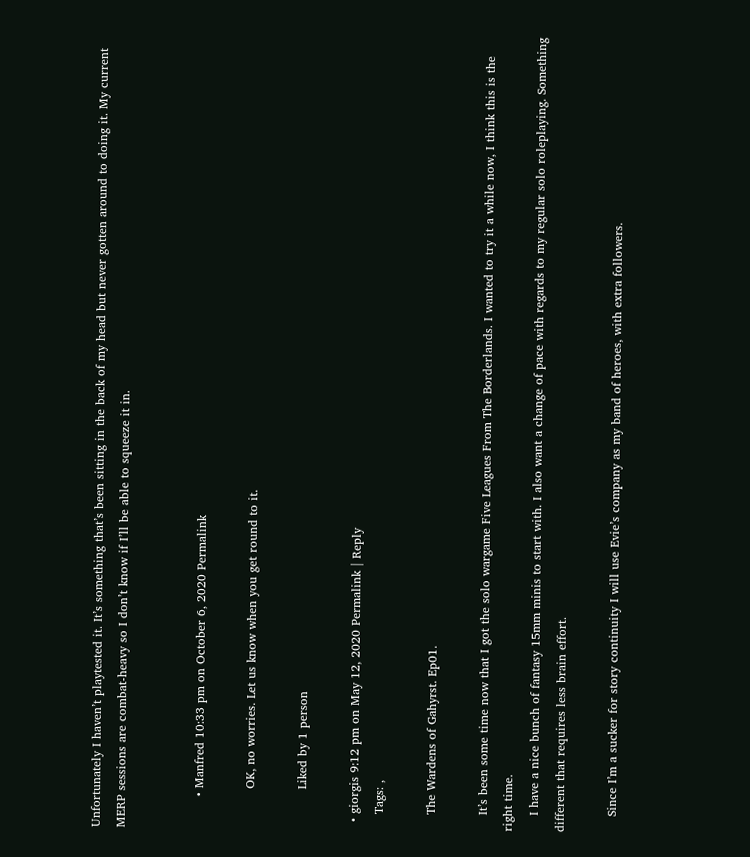Unfortunately I haven’t playtested it. It’s something that’s been sitting in the back of my head but never gotten around to doing it. My current MERP sessions are combat-heavy so I don’t know if I’ll be able to squeeze it in.


        • Manfred 10:33 pm on October 6, 2020 Permalink

          OK, no worries. Let us know when you get round to it.

          Liked by 1 person

  • giorgis 9:12 pm on May 12, 2020 Permalink | Reply
    Tags: ,

    The Wardens of Gahyrst. Ep01.

    It’s been some time now that I got the solo wargame Five Leagues From The Borderlands. I wanted to try it a while now, I think this is the right time.
    I have a nice bunch of fantasy 15mm minis to start with. I also want a change of pace with regards to my regular solo roleplaying. Something different that requires less brain effort.

    Since I’m a sucker for story continuity I will use Evie’s company as my band of heroes, with extra followers.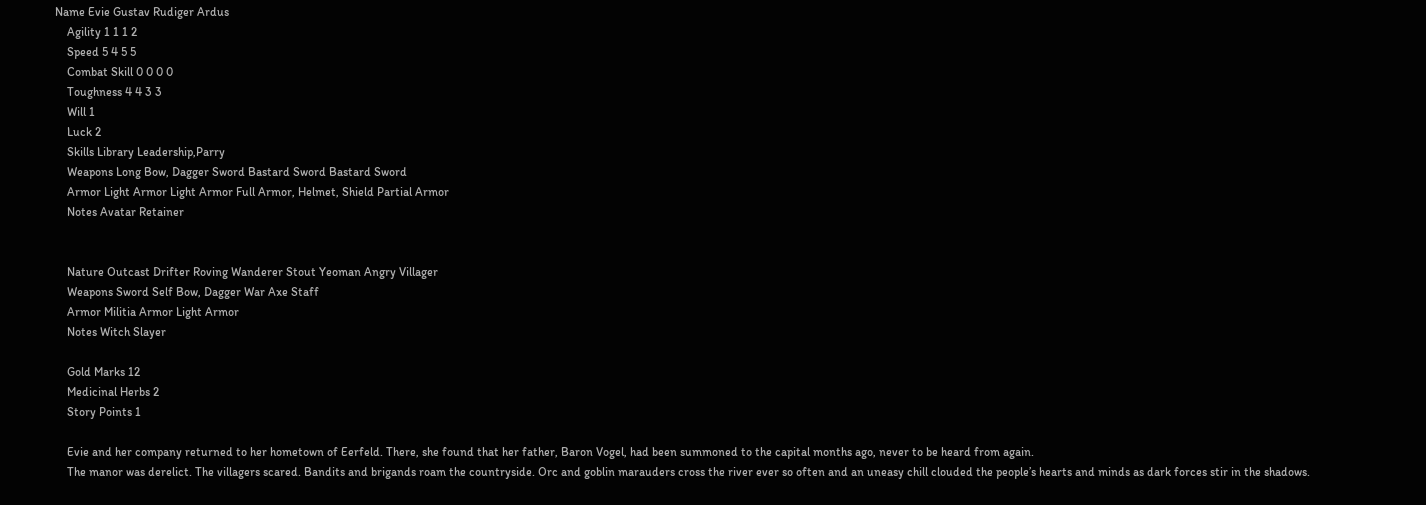Name Evie Gustav Rudiger Ardus
    Agility 1 1 1 2
    Speed 5 4 5 5
    Combat Skill 0 0 0 0
    Toughness 4 4 3 3
    Will 1
    Luck 2
    Skills Library Leadership,Parry
    Weapons Long Bow, Dagger Sword Bastard Sword Bastard Sword
    Armor Light Armor Light Armor Full Armor, Helmet, Shield Partial Armor
    Notes Avatar Retainer


    Nature Outcast Drifter Roving Wanderer Stout Yeoman Angry Villager
    Weapons Sword Self Bow, Dagger War Axe Staff
    Armor Militia Armor Light Armor
    Notes Witch Slayer

    Gold Marks 12
    Medicinal Herbs 2
    Story Points 1

    Evie and her company returned to her hometown of Eerfeld. There, she found that her father, Baron Vogel, had been summoned to the capital months ago, never to be heard from again.
    The manor was derelict. The villagers scared. Bandits and brigands roam the countryside. Orc and goblin marauders cross the river ever so often and an uneasy chill clouded the people’s hearts and minds as dark forces stir in the shadows.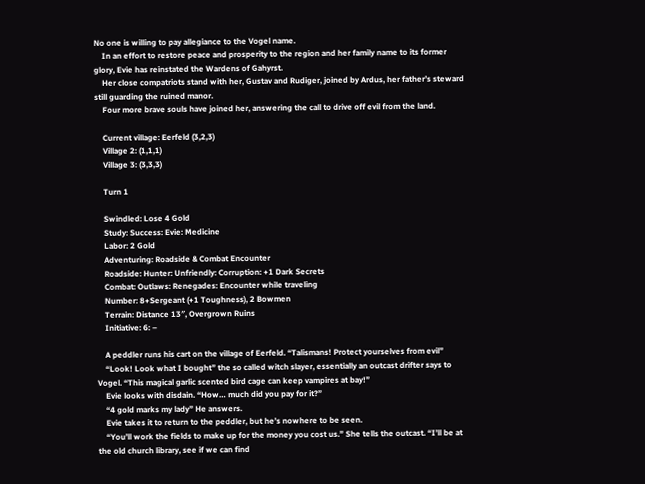No one is willing to pay allegiance to the Vogel name.
    In an effort to restore peace and prosperity to the region and her family name to its former glory, Evie has reinstated the Wardens of Gahyrst.
    Her close compatriots stand with her, Gustav and Rudiger, joined by Ardus, her father’s steward still guarding the ruined manor.
    Four more brave souls have joined her, answering the call to drive off evil from the land.

    Current village: Eerfeld (3,2,3)
    Village 2: (1,1,1)
    Village 3: (3,3,3)

    Turn 1

    Swindled: Lose 4 Gold
    Study: Success: Evie: Medicine
    Labor: 2 Gold
    Adventuring: Roadside & Combat Encounter
    Roadside: Hunter: Unfriendly: Corruption: +1 Dark Secrets
    Combat: Outlaws: Renegades: Encounter while traveling
    Number: 8+Sergeant (+1 Toughness), 2 Bowmen
    Terrain: Distance 13″, Overgrown Ruins
    Initiative: 6: –

    A peddler runs his cart on the village of Eerfeld. “Talismans! Protect yourselves from evil”
    “Look! Look what I bought” the so called witch slayer, essentially an outcast drifter says to Vogel. “This magical garlic scented bird cage can keep vampires at bay!”
    Evie looks with disdain. “How… much did you pay for it?”
    “4 gold marks my lady” He answers.
    Evie takes it to return to the peddler, but he’s nowhere to be seen.
    “You’ll work the fields to make up for the money you cost us.” She tells the outcast. “I’ll be at the old church library, see if we can find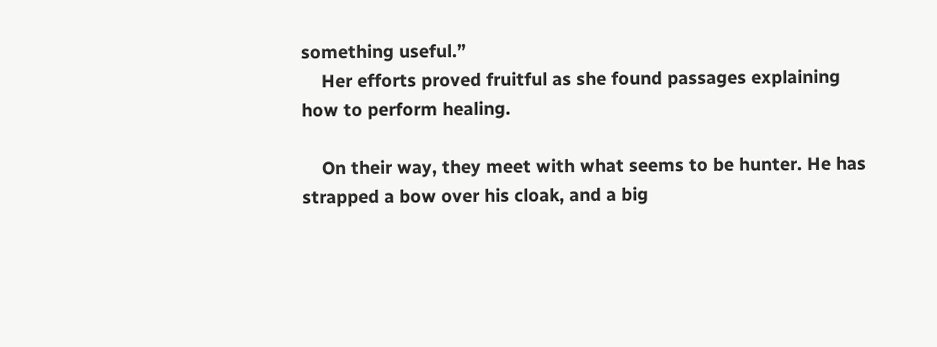something useful.”
    Her efforts proved fruitful as she found passages explaining how to perform healing.

    On their way, they meet with what seems to be hunter. He has strapped a bow over his cloak, and a big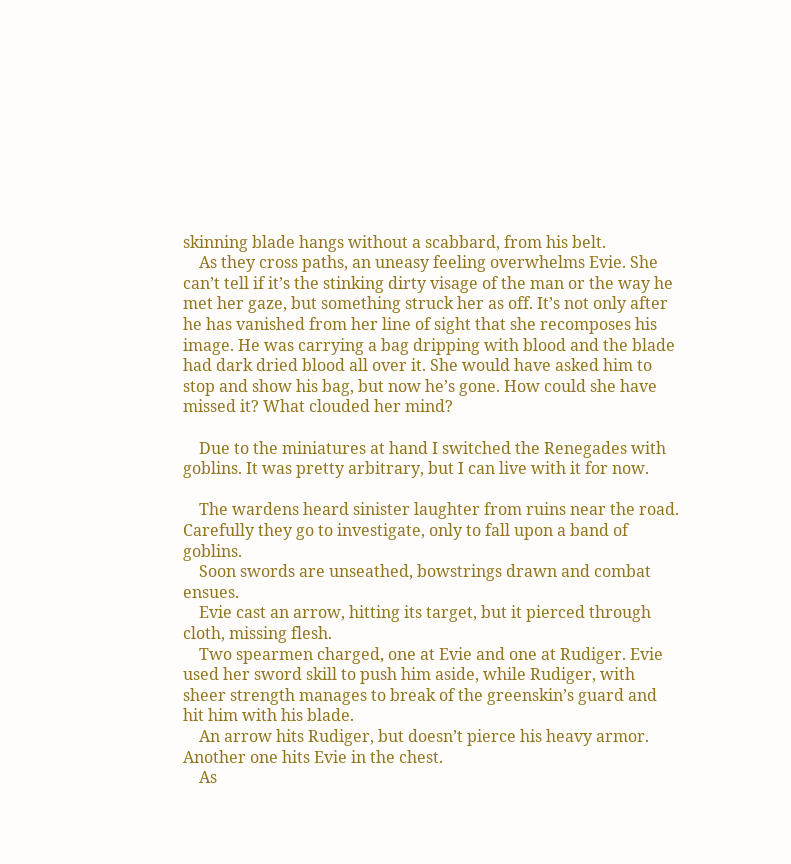skinning blade hangs without a scabbard, from his belt.
    As they cross paths, an uneasy feeling overwhelms Evie. She can’t tell if it’s the stinking dirty visage of the man or the way he met her gaze, but something struck her as off. It’s not only after he has vanished from her line of sight that she recomposes his image. He was carrying a bag dripping with blood and the blade had dark dried blood all over it. She would have asked him to stop and show his bag, but now he’s gone. How could she have missed it? What clouded her mind?

    Due to the miniatures at hand I switched the Renegades with goblins. It was pretty arbitrary, but I can live with it for now.

    The wardens heard sinister laughter from ruins near the road. Carefully they go to investigate, only to fall upon a band of goblins.
    Soon swords are unseathed, bowstrings drawn and combat ensues.
    Evie cast an arrow, hitting its target, but it pierced through cloth, missing flesh.
    Two spearmen charged, one at Evie and one at Rudiger. Evie used her sword skill to push him aside, while Rudiger, with sheer strength manages to break of the greenskin’s guard and hit him with his blade.
    An arrow hits Rudiger, but doesn’t pierce his heavy armor. Another one hits Evie in the chest.
    As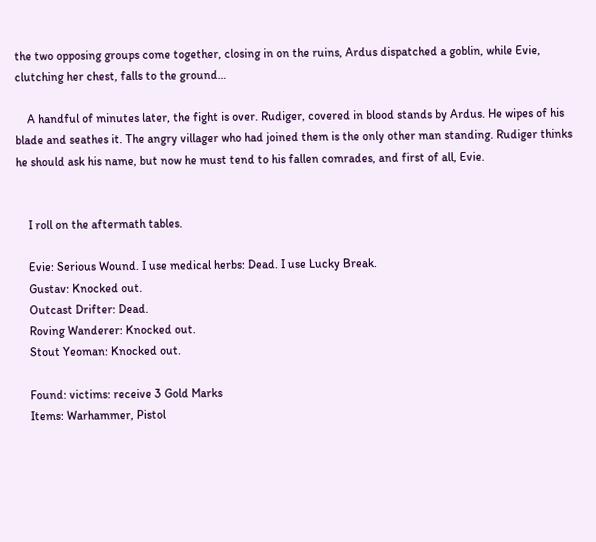the two opposing groups come together, closing in on the ruins, Ardus dispatched a goblin, while Evie, clutching her chest, falls to the ground…

    A handful of minutes later, the fight is over. Rudiger, covered in blood stands by Ardus. He wipes of his blade and seathes it. The angry villager who had joined them is the only other man standing. Rudiger thinks he should ask his name, but now he must tend to his fallen comrades, and first of all, Evie.


    I roll on the aftermath tables.

    Evie: Serious Wound. I use medical herbs: Dead. I use Lucky Break.
    Gustav: Knocked out.
    Outcast Drifter: Dead.
    Roving Wanderer: Knocked out.
    Stout Yeoman: Knocked out.

    Found: victims: receive 3 Gold Marks
    Items: Warhammer, Pistol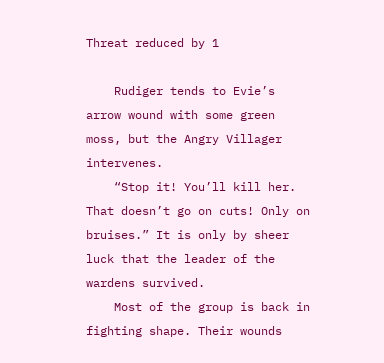Threat reduced by 1

    Rudiger tends to Evie’s arrow wound with some green moss, but the Angry Villager intervenes.
    “Stop it! You’ll kill her. That doesn’t go on cuts! Only on bruises.” It is only by sheer luck that the leader of the wardens survived.
    Most of the group is back in fighting shape. Their wounds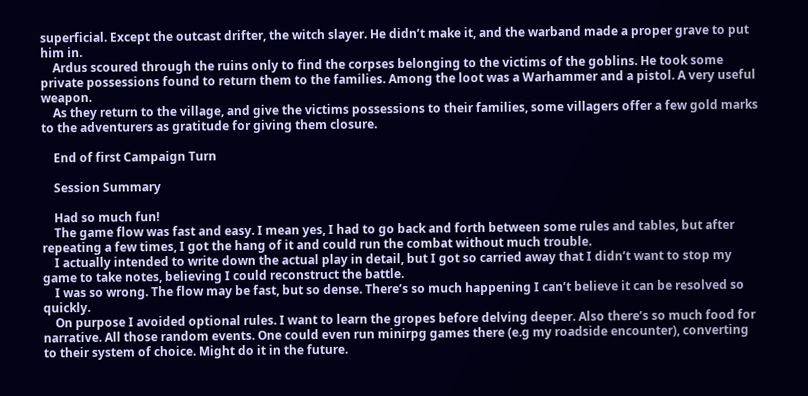superficial. Except the outcast drifter, the witch slayer. He didn’t make it, and the warband made a proper grave to put him in.
    Ardus scoured through the ruins only to find the corpses belonging to the victims of the goblins. He took some private possessions found to return them to the families. Among the loot was a Warhammer and a pistol. A very useful weapon.
    As they return to the village, and give the victims possessions to their families, some villagers offer a few gold marks to the adventurers as gratitude for giving them closure.

    End of first Campaign Turn

    Session Summary

    Had so much fun!
    The game flow was fast and easy. I mean yes, I had to go back and forth between some rules and tables, but after repeating a few times, I got the hang of it and could run the combat without much trouble.
    I actually intended to write down the actual play in detail, but I got so carried away that I didn’t want to stop my game to take notes, believing I could reconstruct the battle.
    I was so wrong. The flow may be fast, but so dense. There’s so much happening I can’t believe it can be resolved so quickly.
    On purpose I avoided optional rules. I want to learn the gropes before delving deeper. Also there’s so much food for narrative. All those random events. One could even run minirpg games there (e.g my roadside encounter), converting to their system of choice. Might do it in the future.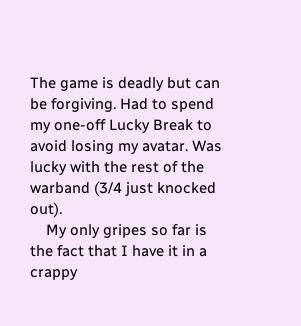The game is deadly but can be forgiving. Had to spend my one-off Lucky Break to avoid losing my avatar. Was lucky with the rest of the warband (3/4 just knocked out).
    My only gripes so far is the fact that I have it in a crappy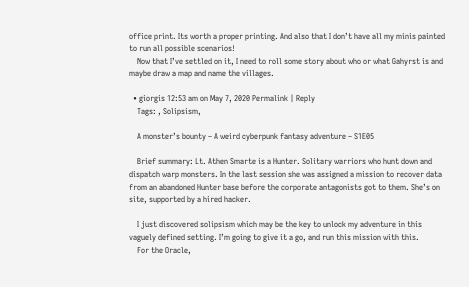office print. Its worth a proper printing. And also that I don’t have all my minis painted to run all possible scenarios!
    Now that I’ve settled on it, I need to roll some story about who or what Gahyrst is and maybe draw a map and name the villages.

  • giorgis 12:53 am on May 7, 2020 Permalink | Reply
    Tags: , Solipsism,

    A monster’s bounty – A weird cyberpunk fantasy adventure – S1E05

    Brief summary: Lt. Athen Smarte is a Hunter. Solitary warriors who hunt down and dispatch warp monsters. In the last session she was assigned a mission to recover data from an abandoned Hunter base before the corporate antagonists got to them. She’s on site, supported by a hired hacker.

    I just discovered solipsism which may be the key to unlock my adventure in this vaguely defined setting. I’m going to give it a go, and run this mission with this.
    For the Oracle,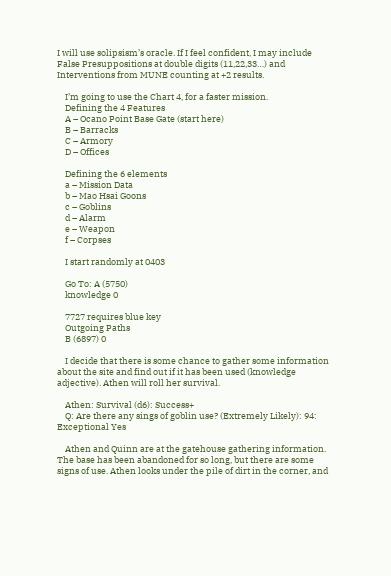I will use solipsism’s oracle. If I feel confident, I may include False Presuppositions at double digits (11,22,33…) and Interventions from MUNE counting at +2 results.

    I’m going to use the Chart 4, for a faster mission.
    Defining the 4 Features
    A – Ocano Point Base Gate (start here)
    B – Barracks
    C – Armory
    D – Offices

    Defining the 6 elements
    a – Mission Data
    b – Mao Hsai Goons
    c – Goblins
    d – Alarm
    e – Weapon
    f – Corpses

    I start randomly at 0403

    Go To: A (5750)
    knowledge 0

    7727 requires blue key
    Outgoing Paths
    B (6897) 0

    I decide that there is some chance to gather some information about the site and find out if it has been used (knowledge adjective). Athen will roll her survival.

    Athen: Survival (d6): Success+
    Q: Are there any sings of goblin use? (Extremely Likely): 94: Exceptional Yes

    Athen and Quinn are at the gatehouse gathering information. The base has been abandoned for so long, but there are some signs of use. Athen looks under the pile of dirt in the corner, and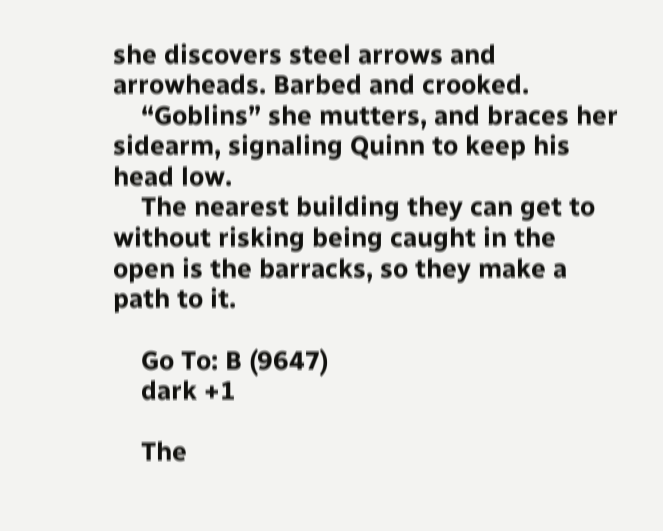she discovers steel arrows and arrowheads. Barbed and crooked.
    “Goblins” she mutters, and braces her sidearm, signaling Quinn to keep his head low.
    The nearest building they can get to without risking being caught in the open is the barracks, so they make a path to it.

    Go To: B (9647)
    dark +1

    The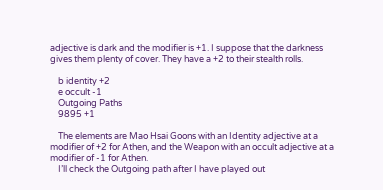adjective is dark and the modifier is +1. I suppose that the darkness gives them plenty of cover. They have a +2 to their stealth rolls.

    b identity +2
    e occult -1
    Outgoing Paths
    9895 +1

    The elements are Mao Hsai Goons with an Identity adjective at a modifier of +2 for Athen, and the Weapon with an occult adjective at a modifier of -1 for Athen.
    I’ll check the Outgoing path after I have played out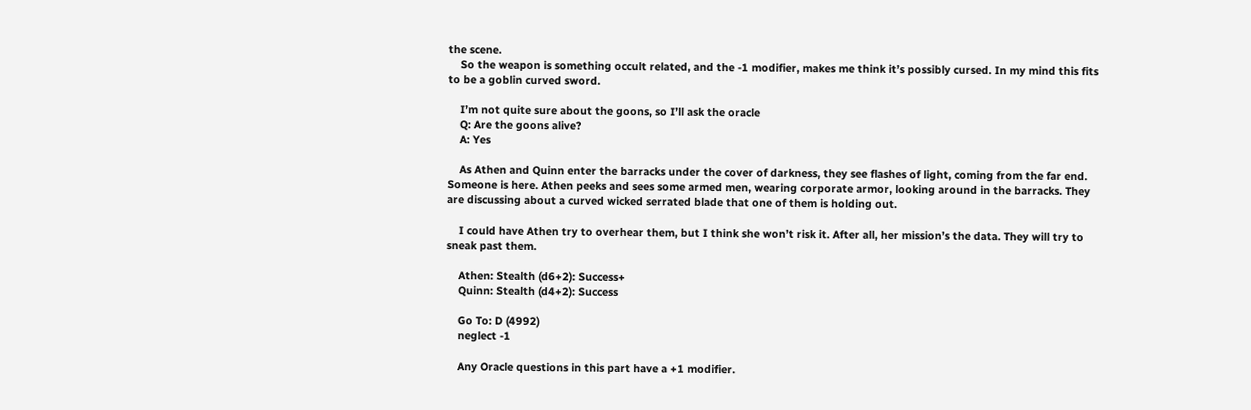the scene.
    So the weapon is something occult related, and the -1 modifier, makes me think it’s possibly cursed. In my mind this fits to be a goblin curved sword.

    I’m not quite sure about the goons, so I’ll ask the oracle
    Q: Are the goons alive?
    A: Yes

    As Athen and Quinn enter the barracks under the cover of darkness, they see flashes of light, coming from the far end. Someone is here. Athen peeks and sees some armed men, wearing corporate armor, looking around in the barracks. They are discussing about a curved wicked serrated blade that one of them is holding out.

    I could have Athen try to overhear them, but I think she won’t risk it. After all, her mission’s the data. They will try to sneak past them.

    Athen: Stealth (d6+2): Success+
    Quinn: Stealth (d4+2): Success

    Go To: D (4992)
    neglect -1

    Any Oracle questions in this part have a +1 modifier.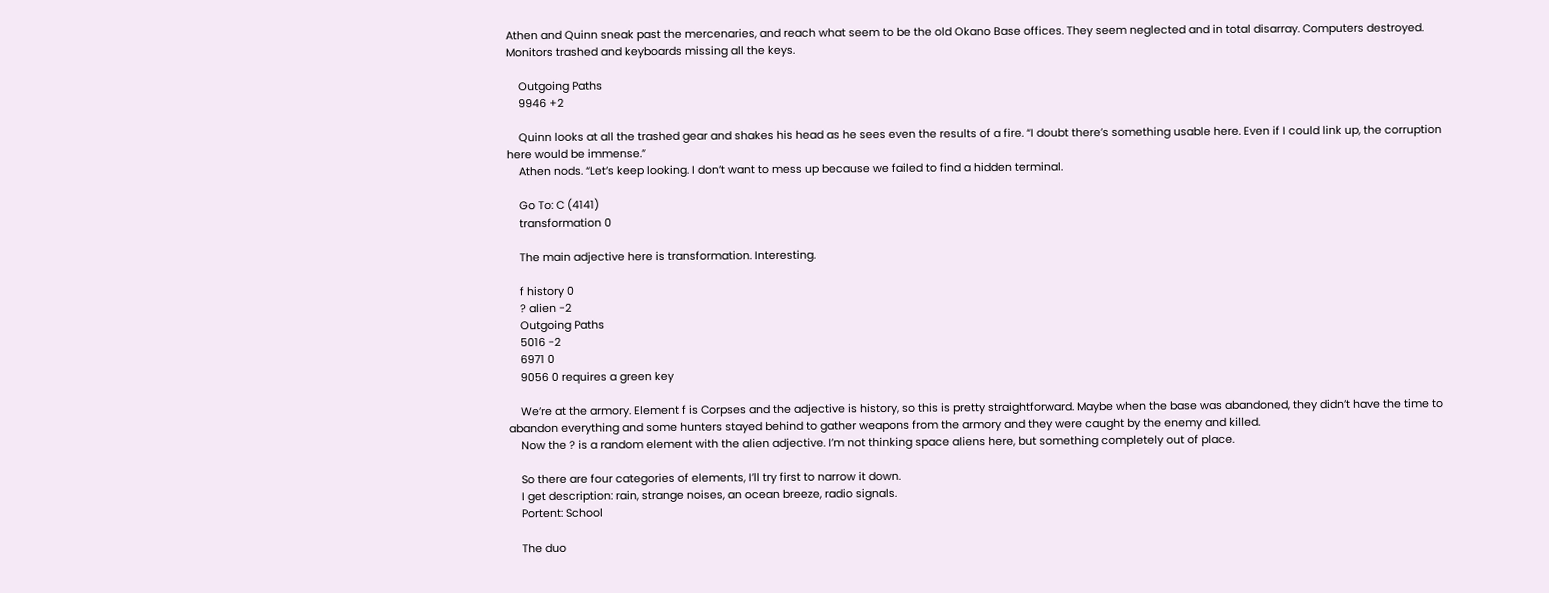Athen and Quinn sneak past the mercenaries, and reach what seem to be the old Okano Base offices. They seem neglected and in total disarray. Computers destroyed. Monitors trashed and keyboards missing all the keys.

    Outgoing Paths
    9946 +2

    Quinn looks at all the trashed gear and shakes his head as he sees even the results of a fire. “I doubt there’s something usable here. Even if I could link up, the corruption here would be immense.”
    Athen nods. “Let’s keep looking. I don’t want to mess up because we failed to find a hidden terminal.

    Go To: C (4141)
    transformation 0

    The main adjective here is transformation. Interesting.

    f history 0
    ? alien -2
    Outgoing Paths
    5016 -2
    6971 0
    9056 0 requires a green key

    We’re at the armory. Element f is Corpses and the adjective is history, so this is pretty straightforward. Maybe when the base was abandoned, they didn’t have the time to abandon everything and some hunters stayed behind to gather weapons from the armory and they were caught by the enemy and killed.
    Now the ? is a random element with the alien adjective. I’m not thinking space aliens here, but something completely out of place.

    So there are four categories of elements, I’ll try first to narrow it down.
    I get description: rain, strange noises, an ocean breeze, radio signals.
    Portent: School

    The duo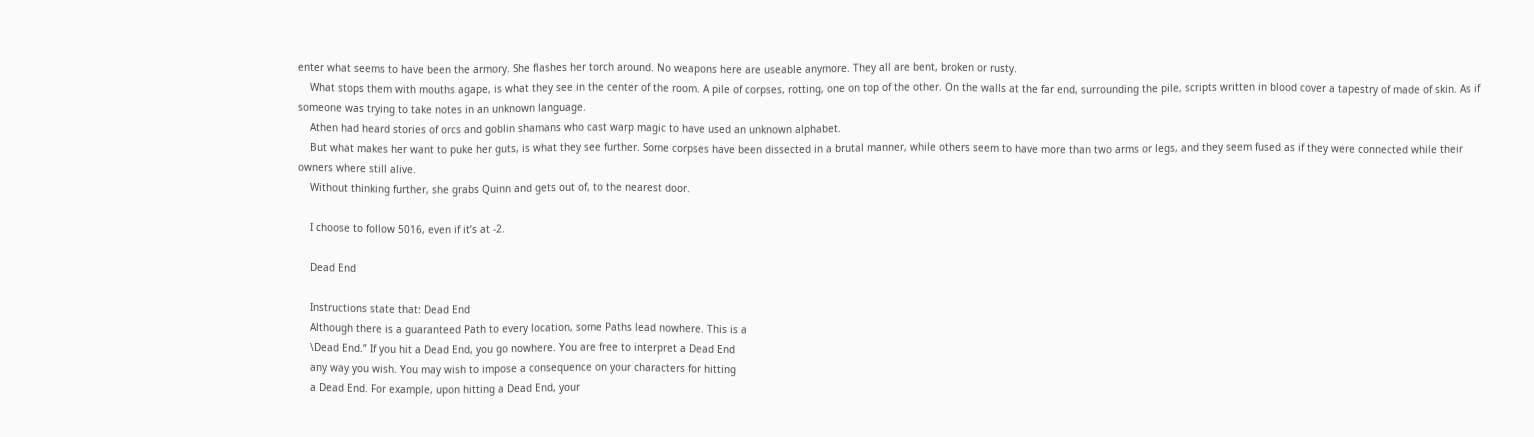enter what seems to have been the armory. She flashes her torch around. No weapons here are useable anymore. They all are bent, broken or rusty.
    What stops them with mouths agape, is what they see in the center of the room. A pile of corpses, rotting, one on top of the other. On the walls at the far end, surrounding the pile, scripts written in blood cover a tapestry of made of skin. As if someone was trying to take notes in an unknown language.
    Athen had heard stories of orcs and goblin shamans who cast warp magic to have used an unknown alphabet.
    But what makes her want to puke her guts, is what they see further. Some corpses have been dissected in a brutal manner, while others seem to have more than two arms or legs, and they seem fused as if they were connected while their owners where still alive.
    Without thinking further, she grabs Quinn and gets out of, to the nearest door.

    I choose to follow 5016, even if it’s at -2.

    Dead End

    Instructions state that: Dead End
    Although there is a guaranteed Path to every location, some Paths lead nowhere. This is a
    \Dead End.” If you hit a Dead End, you go nowhere. You are free to interpret a Dead End
    any way you wish. You may wish to impose a consequence on your characters for hitting
    a Dead End. For example, upon hitting a Dead End, your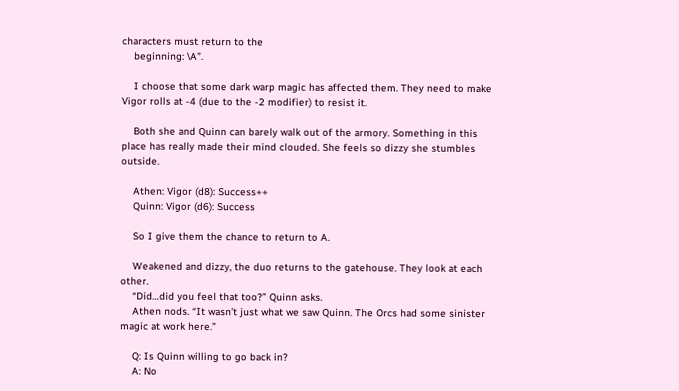characters must return to the
    beginning: \A”.

    I choose that some dark warp magic has affected them. They need to make Vigor rolls at -4 (due to the -2 modifier) to resist it.

    Both she and Quinn can barely walk out of the armory. Something in this place has really made their mind clouded. She feels so dizzy she stumbles outside.

    Athen: Vigor (d8): Success++
    Quinn: Vigor (d6): Success

    So I give them the chance to return to A.

    Weakened and dizzy, the duo returns to the gatehouse. They look at each other.
    “Did…did you feel that too?” Quinn asks.
    Athen nods. “It wasn’t just what we saw Quinn. The Orcs had some sinister magic at work here.”

    Q: Is Quinn willing to go back in?
    A: No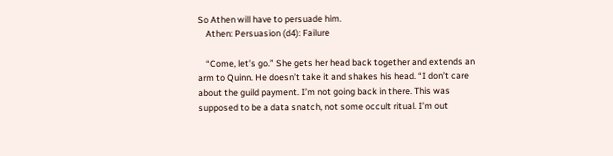So Athen will have to persuade him.
    Athen: Persuasion (d4): Failure

    “Come, let’s go.” She gets her head back together and extends an arm to Quinn. He doesn’t take it and shakes his head. “I don’t care about the guild payment. I’m not going back in there. This was supposed to be a data snatch, not some occult ritual. I’m out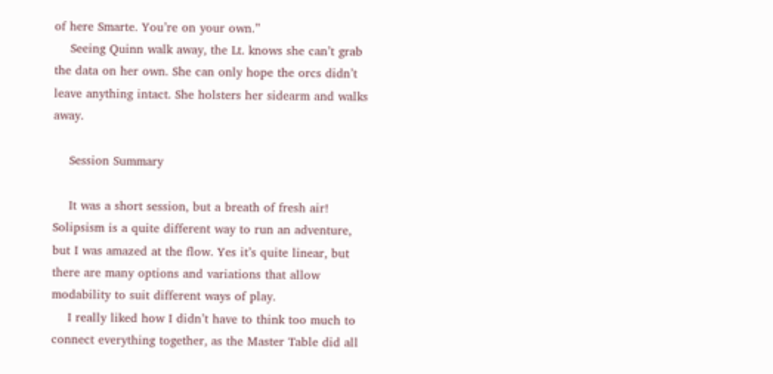of here Smarte. You’re on your own.”
    Seeing Quinn walk away, the Lt. knows she can’t grab the data on her own. She can only hope the orcs didn’t leave anything intact. She holsters her sidearm and walks away.

    Session Summary

    It was a short session, but a breath of fresh air! Solipsism is a quite different way to run an adventure, but I was amazed at the flow. Yes it’s quite linear, but there are many options and variations that allow modability to suit different ways of play.
    I really liked how I didn’t have to think too much to connect everything together, as the Master Table did all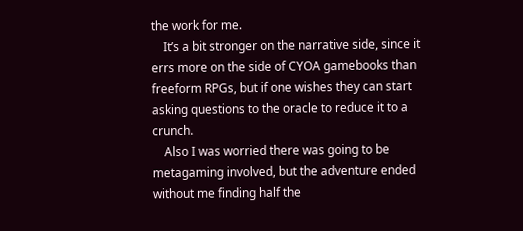the work for me.
    It’s a bit stronger on the narrative side, since it errs more on the side of CYOA gamebooks than freeform RPGs, but if one wishes they can start asking questions to the oracle to reduce it to a crunch.
    Also I was worried there was going to be metagaming involved, but the adventure ended without me finding half the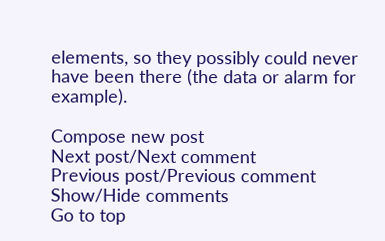elements, so they possibly could never have been there (the data or alarm for example).

Compose new post
Next post/Next comment
Previous post/Previous comment
Show/Hide comments
Go to top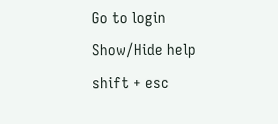Go to login
Show/Hide help
shift + esc